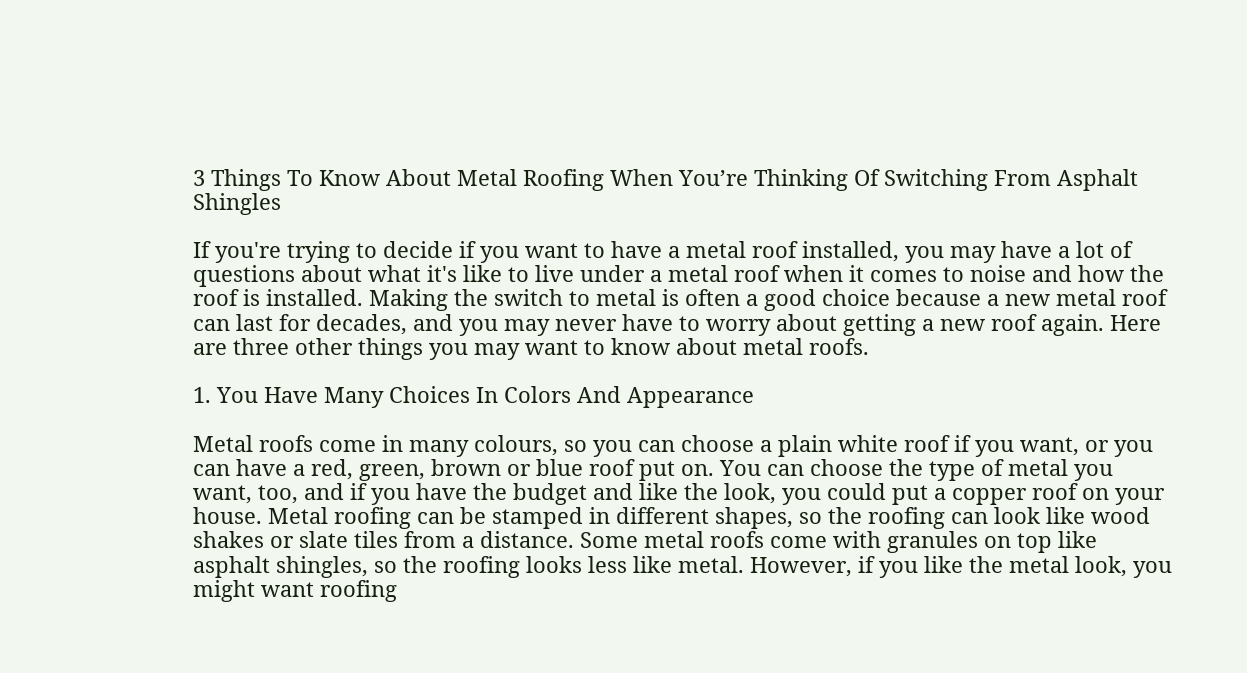3 Things To Know About Metal Roofing When You’re Thinking Of Switching From Asphalt Shingles

If you're trying to decide if you want to have a metal roof installed, you may have a lot of questions about what it's like to live under a metal roof when it comes to noise and how the roof is installed. Making the switch to metal is often a good choice because a new metal roof can last for decades, and you may never have to worry about getting a new roof again. Here are three other things you may want to know about metal roofs.

1. You Have Many Choices In Colors And Appearance

Metal roofs come in many colours, so you can choose a plain white roof if you want, or you can have a red, green, brown or blue roof put on. You can choose the type of metal you want, too, and if you have the budget and like the look, you could put a copper roof on your house. Metal roofing can be stamped in different shapes, so the roofing can look like wood shakes or slate tiles from a distance. Some metal roofs come with granules on top like asphalt shingles, so the roofing looks less like metal. However, if you like the metal look, you might want roofing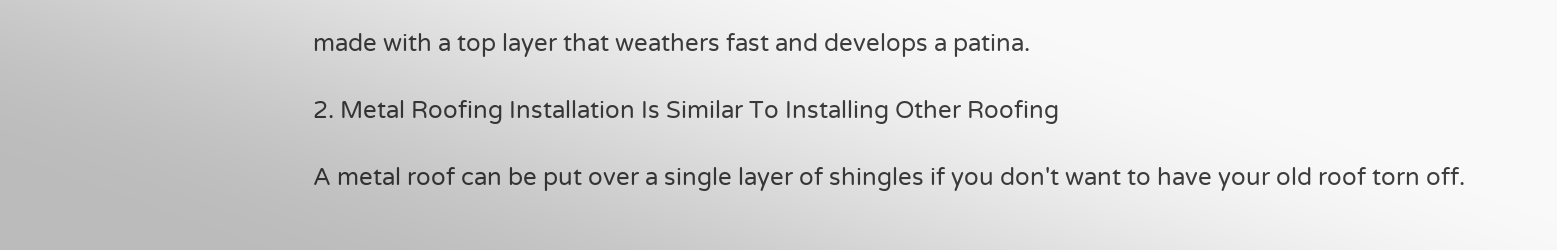made with a top layer that weathers fast and develops a patina.

2. Metal Roofing Installation Is Similar To Installing Other Roofing

A metal roof can be put over a single layer of shingles if you don't want to have your old roof torn off.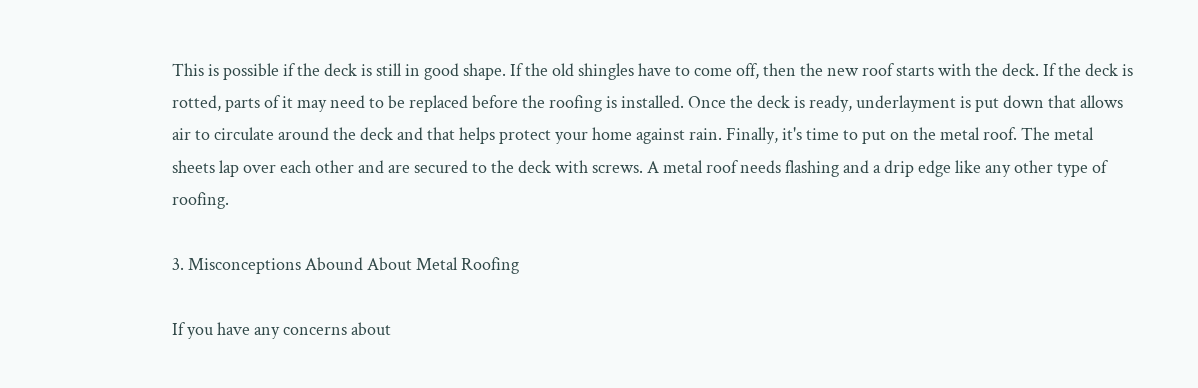This is possible if the deck is still in good shape. If the old shingles have to come off, then the new roof starts with the deck. If the deck is rotted, parts of it may need to be replaced before the roofing is installed. Once the deck is ready, underlayment is put down that allows air to circulate around the deck and that helps protect your home against rain. Finally, it's time to put on the metal roof. The metal sheets lap over each other and are secured to the deck with screws. A metal roof needs flashing and a drip edge like any other type of roofing.

3. Misconceptions Abound About Metal Roofing

If you have any concerns about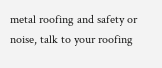metal roofing and safety or noise, talk to your roofing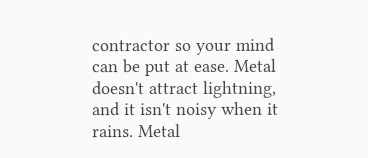contractor so your mind can be put at ease. Metal doesn't attract lightning, and it isn't noisy when it rains. Metal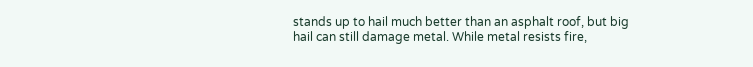stands up to hail much better than an asphalt roof, but big hail can still damage metal. While metal resists fire,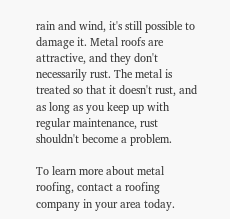rain and wind, it's still possible to damage it. Metal roofs are attractive, and they don't necessarily rust. The metal is treated so that it doesn't rust, and as long as you keep up with regular maintenance, rust shouldn't become a problem.

To learn more about metal roofing, contact a roofing company in your area today.